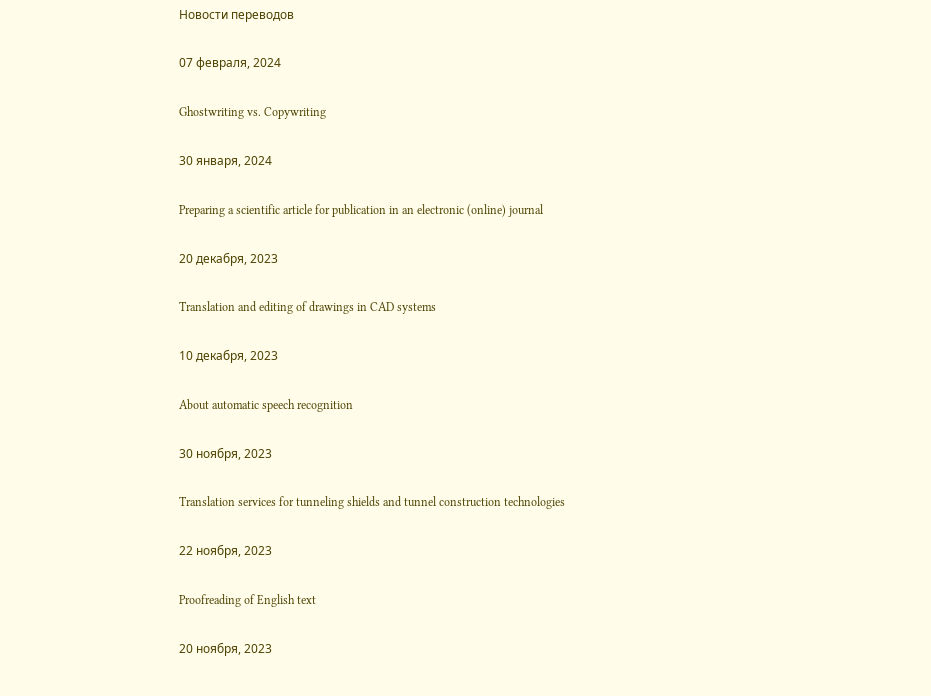Новости переводов

07 февраля, 2024

Ghostwriting vs. Copywriting

30 января, 2024

Preparing a scientific article for publication in an electronic (online) journal

20 декабря, 2023

Translation and editing of drawings in CAD systems

10 декабря, 2023

About automatic speech recognition

30 ноября, 2023

Translation services for tunneling shields and tunnel construction technologies

22 ноября, 2023

Proofreading of English text

20 ноября, 2023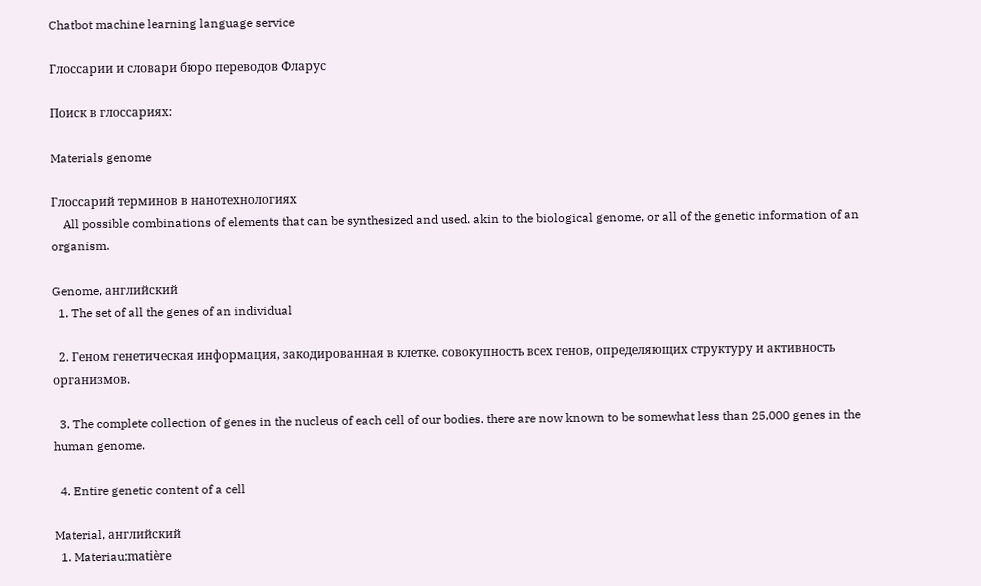Chatbot machine learning language service

Глоссарии и словари бюро переводов Фларус

Поиск в глоссариях:

Materials genome

Глоссарий терминов в нанотехнологиях
    All possible combinations of elements that can be synthesized and used. akin to the biological genome, or all of the genetic information of an organism.

Genome, английский
  1. The set of all the genes of an individual

  2. Геном генетическая информация, закодированная в клетке. совокупность всех генов, определяющих структуру и активность организмов.

  3. The complete collection of genes in the nucleus of each cell of our bodies. there are now known to be somewhat less than 25,000 genes in the human genome.

  4. Entire genetic content of a cell

Material, английский
  1. Materiau;matière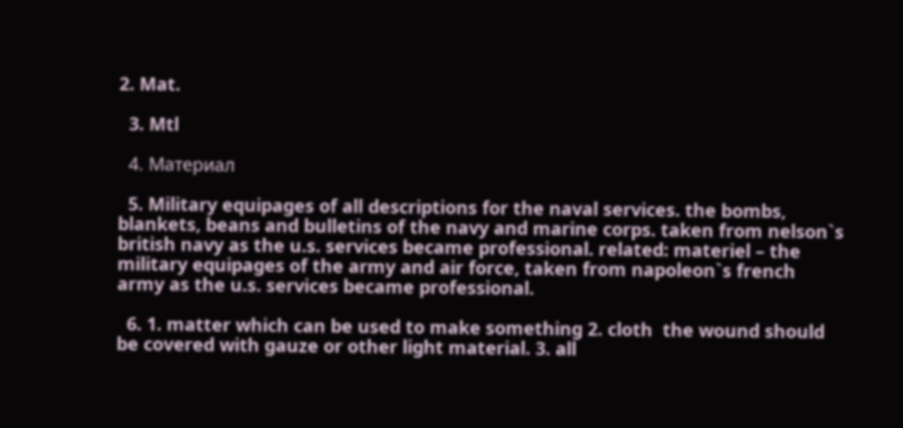2. Mat.

  3. Mtl

  4. Материал

  5. Military equipages of all descriptions for the naval services. the bombs, blankets, beans and bulletins of the navy and marine corps. taken from nelson`s british navy as the u.s. services became professional. related: materiel – the military equipages of the army and air force, taken from napoleon`s french army as the u.s. services became professional.

  6. 1. matter which can be used to make something 2. cloth  the wound should be covered with gauze or other light material. 3. all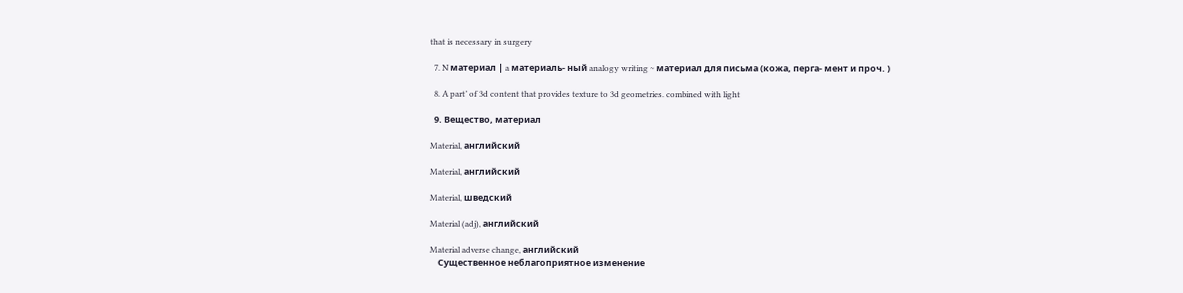that is necessary in surgery

  7. N материал | a материаль- ный analogy writing ~ материал для письма (кожа, перга- мент и проч. )

  8. A part’ of 3d content that provides texture to 3d geometries. combined with light

  9. Вещество, материал

Material, английский

Material, английский

Material, шведский

Material (adj), английский

Material adverse change, английский
    Существенное неблагоприятное изменение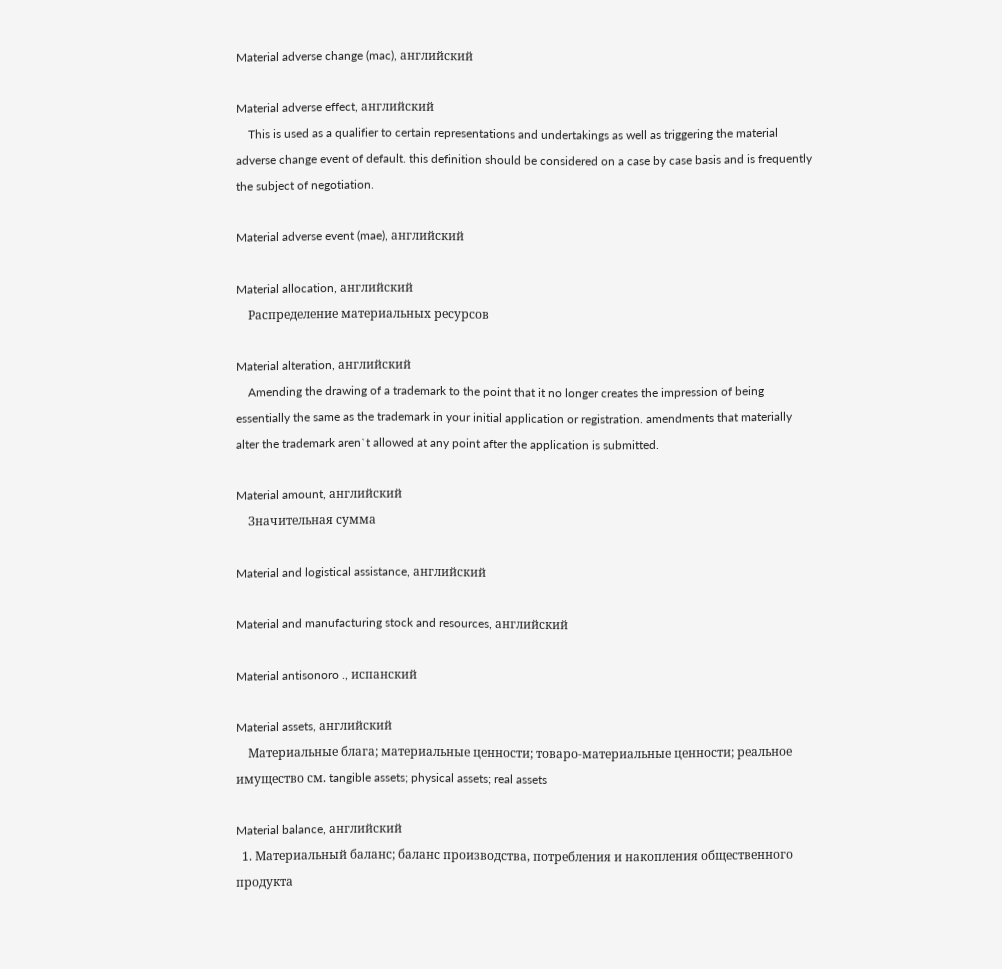Material adverse change (mac), английский

Material adverse effect, английский
    This is used as a qualifier to certain representations and undertakings as well as triggering the material adverse change event of default. this definition should be considered on a case by case basis and is frequently the subject of negotiation.

Material adverse event (mae), английский

Material allocation, английский
    Распределение материальных ресурсов

Material alteration, английский
    Amending the drawing of a trademark to the point that it no longer creates the impression of being essentially the same as the trademark in your initial application or registration. amendments that materially alter the trademark aren`t allowed at any point after the application is submitted.

Material amount, английский
    Значительная сумма

Material and logistical assistance, английский

Material and manufacturing stock and resources, английский

Material antisonoro ., испанский

Material assets, английский
    Материальные блага; материальные ценности; товаро-материальные ценности; реальное имущество см. tangible assets; physical assets; real assets

Material balance, английский
  1. Материальный баланс; баланс производства, потребления и накопления общественного продукта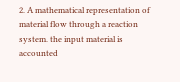2. A mathematical representation of material flow through a reaction system. the input material is accounted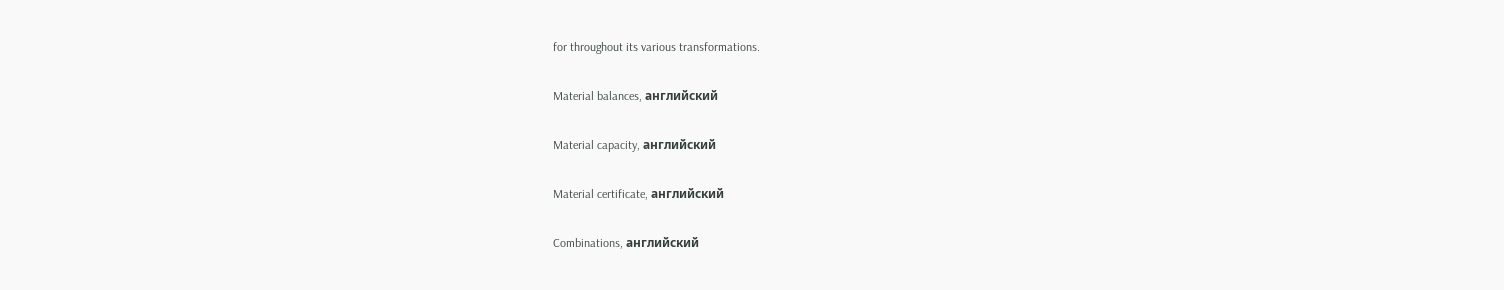for throughout its various transformations.

Material balances, английский

Material capacity, английский

Material certificate, английский

Combinations, английский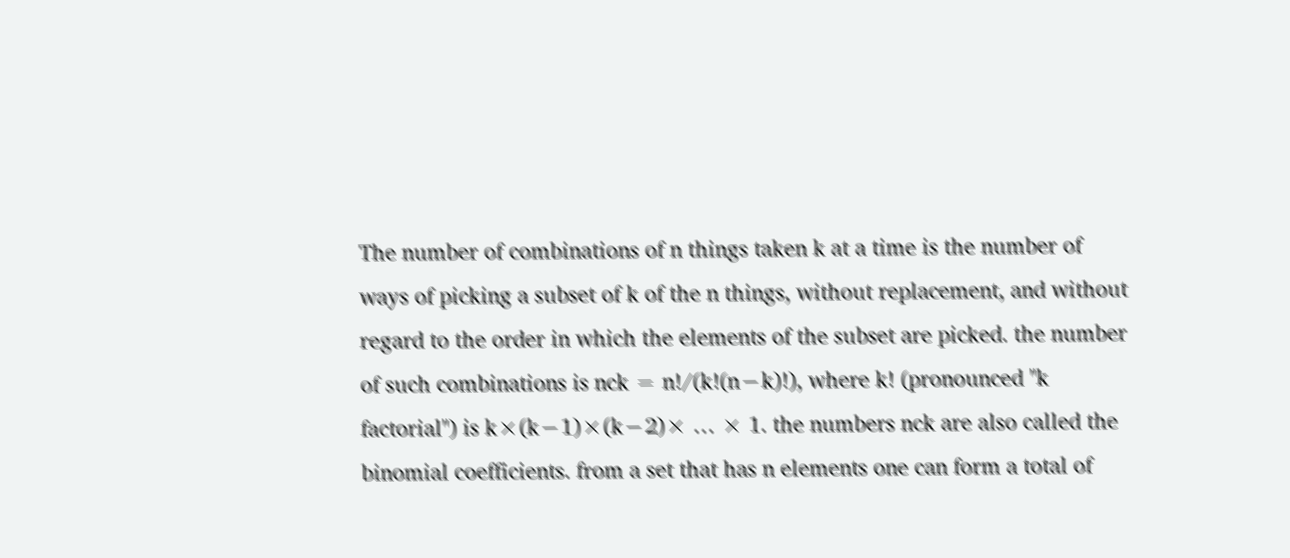The number of combinations of n things taken k at a time is the number of ways of picking a subset of k of the n things, without replacement, and without regard to the order in which the elements of the subset are picked. the number of such combinations is nck = n!/(k!(n−k)!), where k! (pronounced "k factorial") is k×(k−1)×(k−2)× … × 1. the numbers nck are also called the binomial coefficients. from a set that has n elements one can form a total of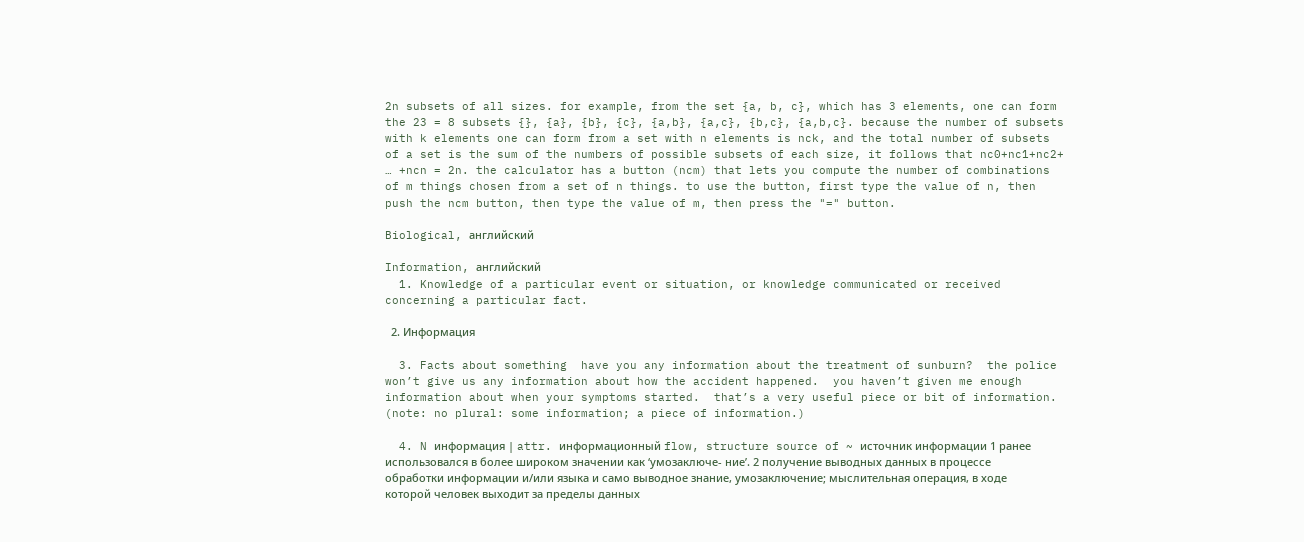2n subsets of all sizes. for example, from the set {a, b, c}, which has 3 elements, one can form the 23 = 8 subsets {}, {a}, {b}, {c}, {a,b}, {a,c}, {b,c}, {a,b,c}. because the number of subsets with k elements one can form from a set with n elements is nck, and the total number of subsets of a set is the sum of the numbers of possible subsets of each size, it follows that nc0+nc1+nc2+ … +ncn = 2n. the calculator has a button (ncm) that lets you compute the number of combinations of m things chosen from a set of n things. to use the button, first type the value of n, then push the ncm button, then type the value of m, then press the "=" button.

Biological, английский

Information, английский
  1. Knowledge of a particular event or situation, or knowledge communicated or received concerning a particular fact.

  2. Информация

  3. Facts about something  have you any information about the treatment of sunburn?  the police won’t give us any information about how the accident happened.  you haven’t given me enough information about when your symptoms started.  that’s a very useful piece or bit of information. (note: no plural: some information; a piece of information.)

  4. N информация | attr. информационный flow, structure source of ~ источник информации 1 ранее использовался в более широком значении как ‘умозаключе- ние’. 2 получение выводных данных в процессе обработки информации и/или языка и само выводное знание, умозаключение; мыслительная операция, в ходе которой человек выходит за пределы данных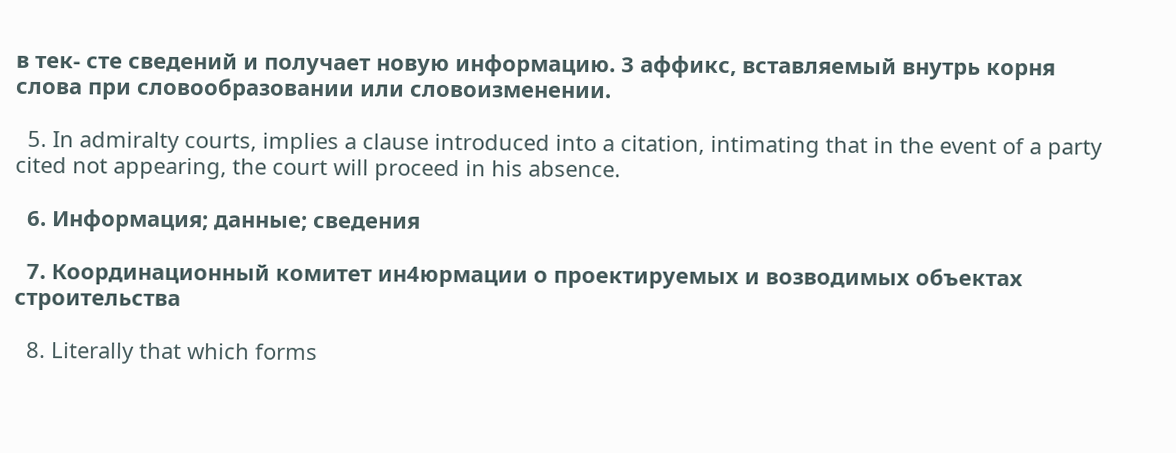в тек- сте сведений и получает новую информацию. 3 аффикс, вставляемый внутрь корня слова при словообразовании или словоизменении.

  5. In admiralty courts, implies a clause introduced into a citation, intimating that in the event of a party cited not appearing, the court will proceed in his absence.

  6. Информация; данные; сведения

  7. Координационный комитет ин4юрмации о проектируемых и возводимых объектах строительства

  8. Literally that which forms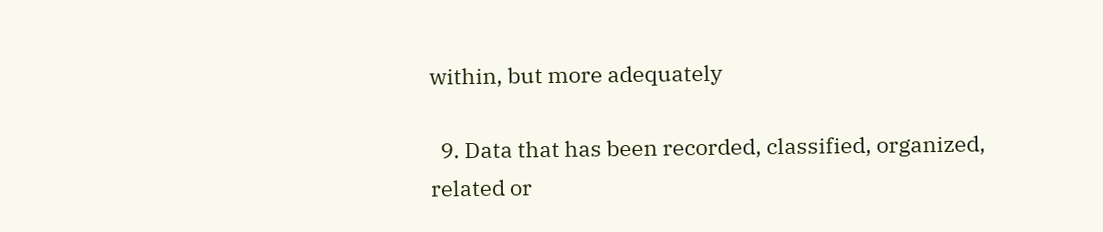within, but more adequately

  9. Data that has been recorded, classified, organized, related or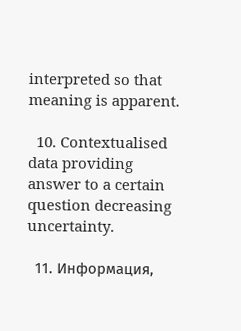interpreted so that meaning is apparent.

  10. Contextualised data providing answer to a certain question decreasing uncertainty.

  11. Информация,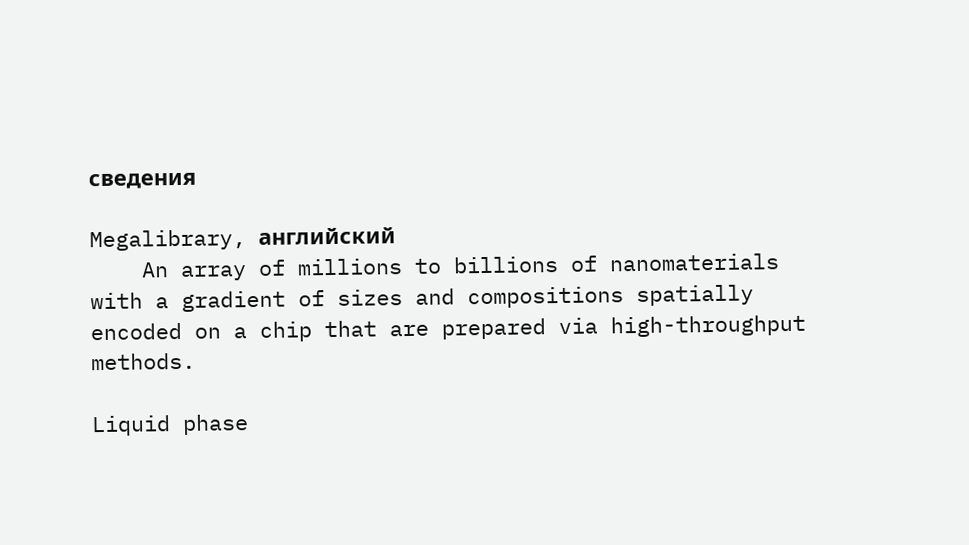сведения

Megalibrary, английский
    An array of millions to billions of nanomaterials with a gradient of sizes and compositions spatially encoded on a chip that are prepared via high-throughput methods.

Liquid phase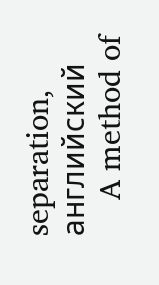separation, английский
    A method of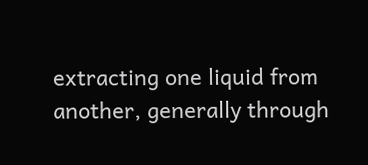extracting one liquid from another, generally through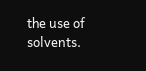the use of solvents.